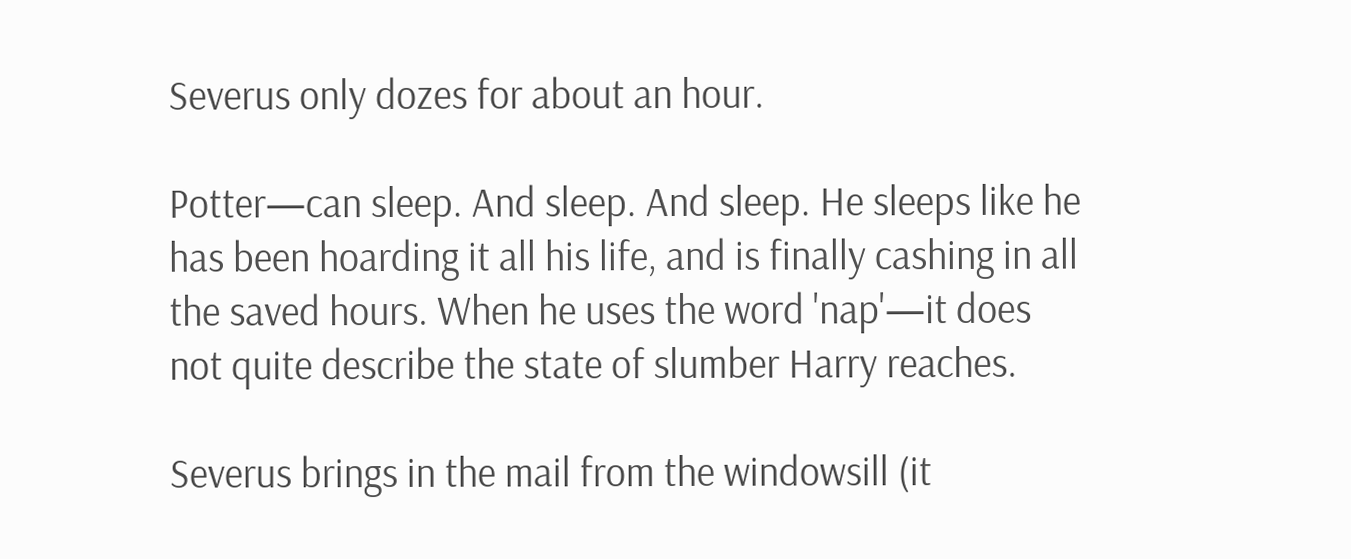Severus only dozes for about an hour.

Potter—can sleep. And sleep. And sleep. He sleeps like he has been hoarding it all his life, and is finally cashing in all the saved hours. When he uses the word 'nap'—it does not quite describe the state of slumber Harry reaches.

Severus brings in the mail from the windowsill (it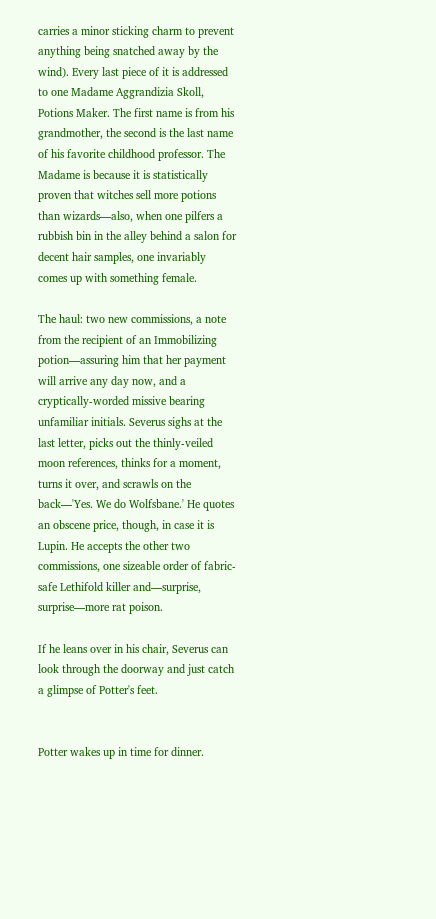carries a minor sticking charm to prevent anything being snatched away by the wind). Every last piece of it is addressed to one Madame Aggrandizia Skoll, Potions Maker. The first name is from his grandmother, the second is the last name of his favorite childhood professor. The Madame is because it is statistically proven that witches sell more potions than wizards—also, when one pilfers a rubbish bin in the alley behind a salon for decent hair samples, one invariably comes up with something female.

The haul: two new commissions, a note from the recipient of an Immobilizing potion—assuring him that her payment will arrive any day now, and a cryptically-worded missive bearing unfamiliar initials. Severus sighs at the last letter, picks out the thinly-veiled moon references, thinks for a moment, turns it over, and scrawls on the back—'Yes. We do Wolfsbane.' He quotes an obscene price, though, in case it is Lupin. He accepts the other two commissions, one sizeable order of fabric-safe Lethifold killer and—surprise, surprise—more rat poison.

If he leans over in his chair, Severus can look through the doorway and just catch a glimpse of Potter's feet.


Potter wakes up in time for dinner.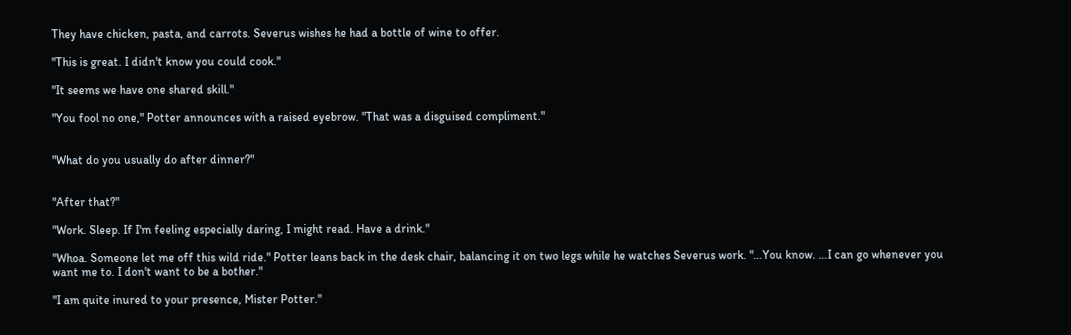They have chicken, pasta, and carrots. Severus wishes he had a bottle of wine to offer.

"This is great. I didn't know you could cook."

"It seems we have one shared skill."

"You fool no one," Potter announces with a raised eyebrow. "That was a disguised compliment."


"What do you usually do after dinner?"


"After that?"

"Work. Sleep. If I'm feeling especially daring, I might read. Have a drink."

"Whoa. Someone let me off this wild ride." Potter leans back in the desk chair, balancing it on two legs while he watches Severus work. "…You know. …I can go whenever you want me to. I don't want to be a bother."

"I am quite inured to your presence, Mister Potter."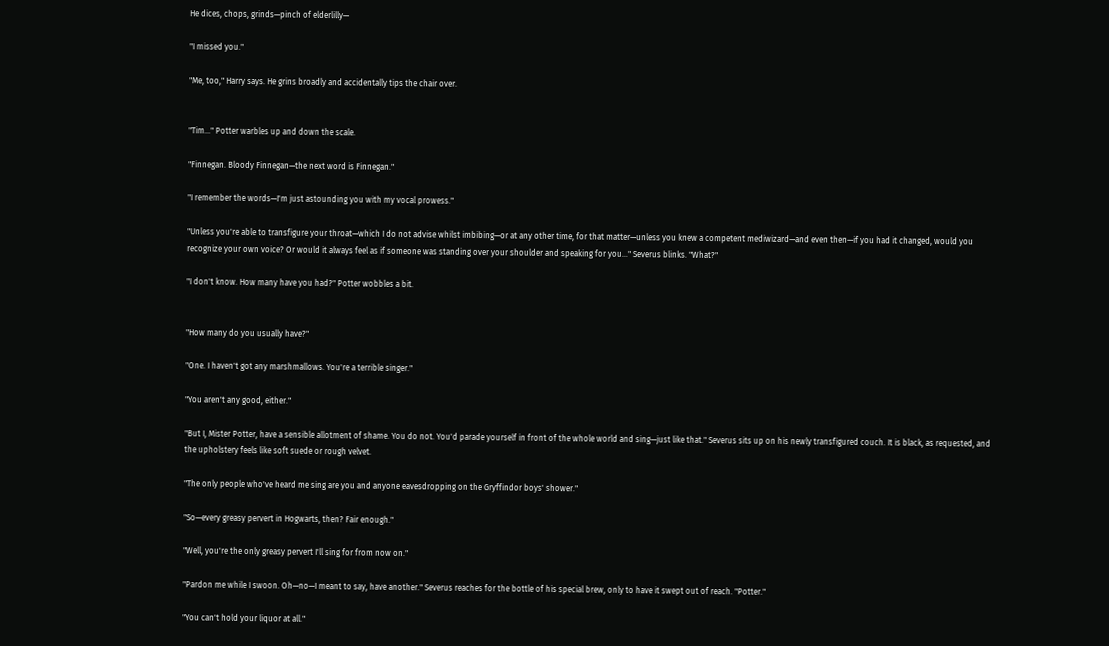He dices, chops, grinds—pinch of elderlilly—

"I missed you."

"Me, too," Harry says. He grins broadly and accidentally tips the chair over.


"Tim…" Potter warbles up and down the scale.

"Finnegan. Bloody Finnegan—the next word is Finnegan."

"I remember the words—I'm just astounding you with my vocal prowess."

"Unless you're able to transfigure your throat—which I do not advise whilst imbibing—or at any other time, for that matter—unless you knew a competent mediwizard—and even then—if you had it changed, would you recognize your own voice? Or would it always feel as if someone was standing over your shoulder and speaking for you…" Severus blinks. "What?"

"I don't know. How many have you had?" Potter wobbles a bit.


"How many do you usually have?"

"One. I haven't got any marshmallows. You're a terrible singer."

"You aren't any good, either."

"But I, Mister Potter, have a sensible allotment of shame. You do not. You'd parade yourself in front of the whole world and sing—just like that." Severus sits up on his newly transfigured couch. It is black, as requested, and the upholstery feels like soft suede or rough velvet.

"The only people who've heard me sing are you and anyone eavesdropping on the Gryffindor boys' shower."

"So—every greasy pervert in Hogwarts, then? Fair enough."

"Well, you're the only greasy pervert I'll sing for from now on."

"Pardon me while I swoon. Oh—no—I meant to say, have another." Severus reaches for the bottle of his special brew, only to have it swept out of reach. "Potter."

"You can't hold your liquor at all."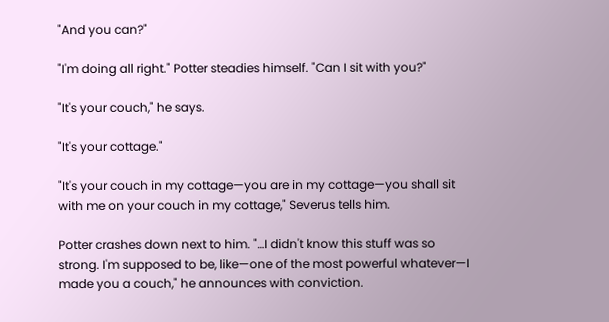"And you can?"

"I'm doing all right." Potter steadies himself. "Can I sit with you?"

"It's your couch," he says.

"It's your cottage."

"It's your couch in my cottage—you are in my cottage—you shall sit with me on your couch in my cottage," Severus tells him.

Potter crashes down next to him. "…I didn't know this stuff was so strong. I'm supposed to be, like—one of the most powerful whatever—I made you a couch," he announces with conviction.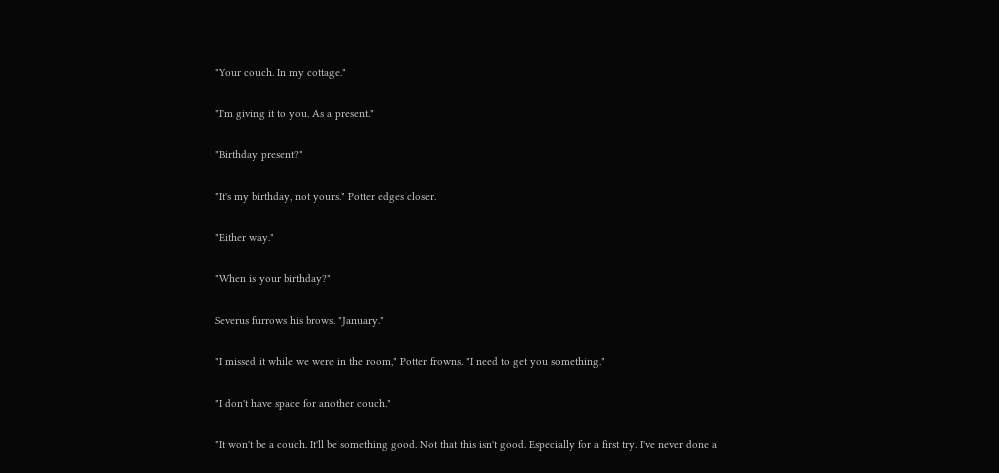"Your couch. In my cottage."

"I'm giving it to you. As a present."

"Birthday present?"

"It's my birthday, not yours." Potter edges closer.

"Either way."

"When is your birthday?"

Severus furrows his brows. "January."

"I missed it while we were in the room," Potter frowns. "I need to get you something."

"I don't have space for another couch."

"It won't be a couch. It'll be something good. Not that this isn't good. Especially for a first try. I've never done a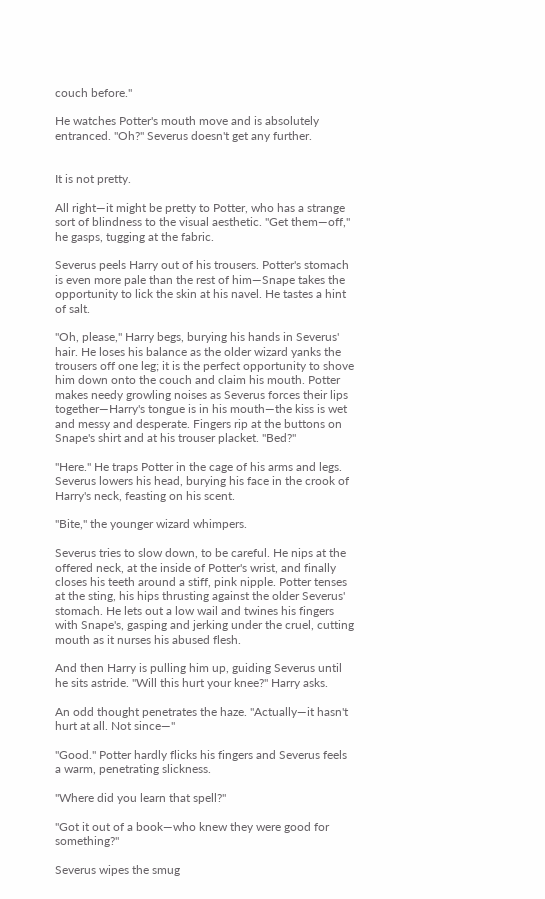couch before."

He watches Potter's mouth move and is absolutely entranced. "Oh?" Severus doesn't get any further.


It is not pretty.

All right—it might be pretty to Potter, who has a strange sort of blindness to the visual aesthetic. "Get them—off," he gasps, tugging at the fabric.

Severus peels Harry out of his trousers. Potter's stomach is even more pale than the rest of him—Snape takes the opportunity to lick the skin at his navel. He tastes a hint of salt.

"Oh, please," Harry begs, burying his hands in Severus' hair. He loses his balance as the older wizard yanks the trousers off one leg; it is the perfect opportunity to shove him down onto the couch and claim his mouth. Potter makes needy growling noises as Severus forces their lips together—Harry's tongue is in his mouth—the kiss is wet and messy and desperate. Fingers rip at the buttons on Snape's shirt and at his trouser placket. "Bed?"

"Here." He traps Potter in the cage of his arms and legs. Severus lowers his head, burying his face in the crook of Harry's neck, feasting on his scent.

"Bite," the younger wizard whimpers.

Severus tries to slow down, to be careful. He nips at the offered neck, at the inside of Potter's wrist, and finally closes his teeth around a stiff, pink nipple. Potter tenses at the sting, his hips thrusting against the older Severus' stomach. He lets out a low wail and twines his fingers with Snape's, gasping and jerking under the cruel, cutting mouth as it nurses his abused flesh.

And then Harry is pulling him up, guiding Severus until he sits astride. "Will this hurt your knee?" Harry asks.

An odd thought penetrates the haze. "Actually—it hasn't hurt at all. Not since—"

"Good." Potter hardly flicks his fingers and Severus feels a warm, penetrating slickness.

"Where did you learn that spell?"

"Got it out of a book—who knew they were good for something?"

Severus wipes the smug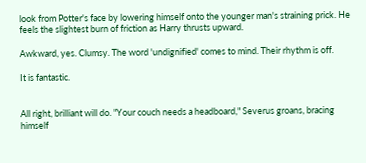look from Potter's face by lowering himself onto the younger man's straining prick. He feels the slightest burn of friction as Harry thrusts upward.

Awkward, yes. Clumsy. The word 'undignified' comes to mind. Their rhythm is off.

It is fantastic.


All right, brilliant will do. "Your couch needs a headboard," Severus groans, bracing himself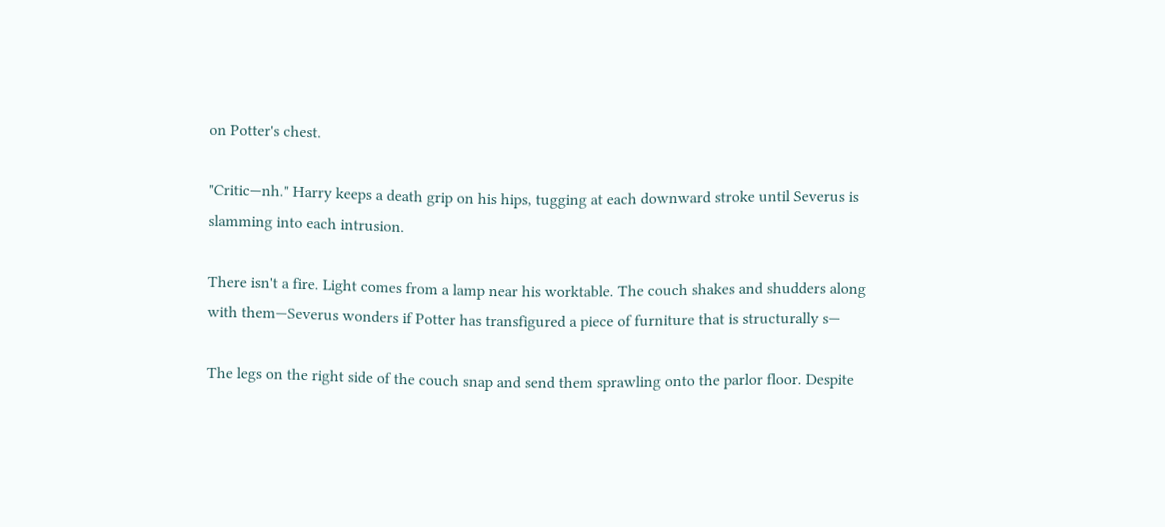on Potter's chest.

"Critic—nh." Harry keeps a death grip on his hips, tugging at each downward stroke until Severus is slamming into each intrusion.

There isn't a fire. Light comes from a lamp near his worktable. The couch shakes and shudders along with them—Severus wonders if Potter has transfigured a piece of furniture that is structurally s—

The legs on the right side of the couch snap and send them sprawling onto the parlor floor. Despite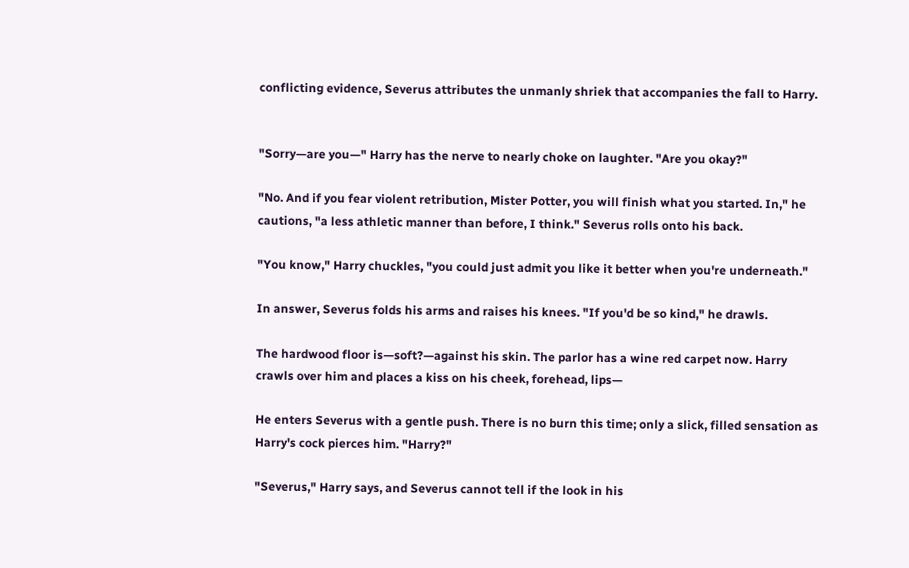conflicting evidence, Severus attributes the unmanly shriek that accompanies the fall to Harry.


"Sorry—are you—" Harry has the nerve to nearly choke on laughter. "Are you okay?"

"No. And if you fear violent retribution, Mister Potter, you will finish what you started. In," he cautions, "a less athletic manner than before, I think." Severus rolls onto his back.

"You know," Harry chuckles, "you could just admit you like it better when you're underneath."

In answer, Severus folds his arms and raises his knees. "If you'd be so kind," he drawls.

The hardwood floor is—soft?—against his skin. The parlor has a wine red carpet now. Harry crawls over him and places a kiss on his cheek, forehead, lips—

He enters Severus with a gentle push. There is no burn this time; only a slick, filled sensation as Harry's cock pierces him. "Harry?"

"Severus," Harry says, and Severus cannot tell if the look in his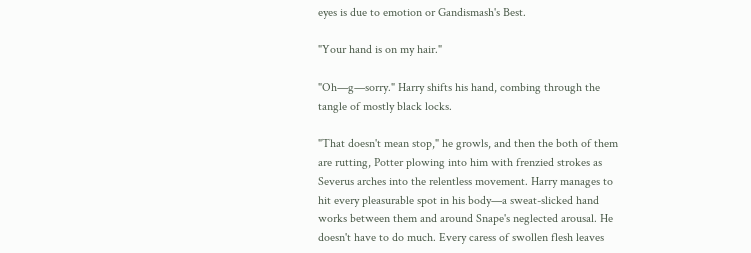eyes is due to emotion or Gandismash's Best.

"Your hand is on my hair."

"Oh—g—sorry." Harry shifts his hand, combing through the tangle of mostly black locks.

"That doesn't mean stop," he growls, and then the both of them are rutting, Potter plowing into him with frenzied strokes as Severus arches into the relentless movement. Harry manages to hit every pleasurable spot in his body—a sweat-slicked hand works between them and around Snape's neglected arousal. He doesn't have to do much. Every caress of swollen flesh leaves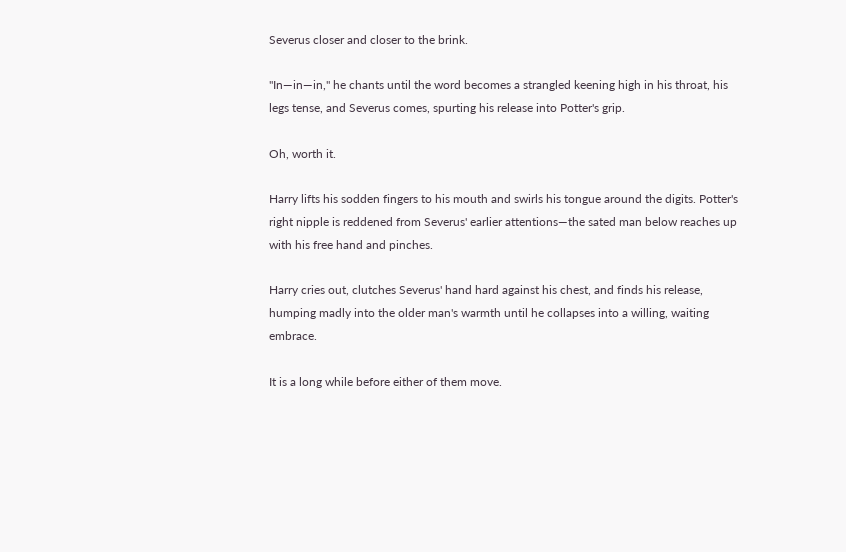Severus closer and closer to the brink.

"In—in—in," he chants until the word becomes a strangled keening high in his throat, his legs tense, and Severus comes, spurting his release into Potter's grip.

Oh, worth it.

Harry lifts his sodden fingers to his mouth and swirls his tongue around the digits. Potter's right nipple is reddened from Severus' earlier attentions—the sated man below reaches up with his free hand and pinches.

Harry cries out, clutches Severus' hand hard against his chest, and finds his release, humping madly into the older man's warmth until he collapses into a willing, waiting embrace.

It is a long while before either of them move.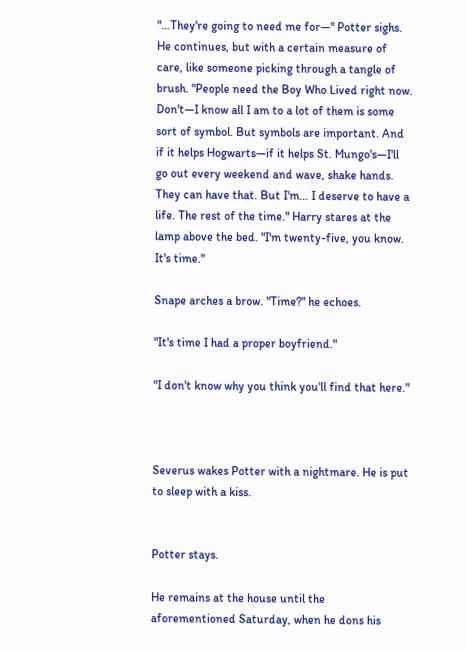"…They're going to need me for—" Potter sighs. He continues, but with a certain measure of care, like someone picking through a tangle of brush. "People need the Boy Who Lived right now. Don't—I know all I am to a lot of them is some sort of symbol. But symbols are important. And if it helps Hogwarts—if it helps St. Mungo's—I'll go out every weekend and wave, shake hands. They can have that. But I'm… I deserve to have a life. The rest of the time." Harry stares at the lamp above the bed. "I'm twenty-five, you know. It's time."

Snape arches a brow. "Time?" he echoes.

"It's time I had a proper boyfriend."

"I don't know why you think you'll find that here."



Severus wakes Potter with a nightmare. He is put to sleep with a kiss.


Potter stays.

He remains at the house until the aforementioned Saturday, when he dons his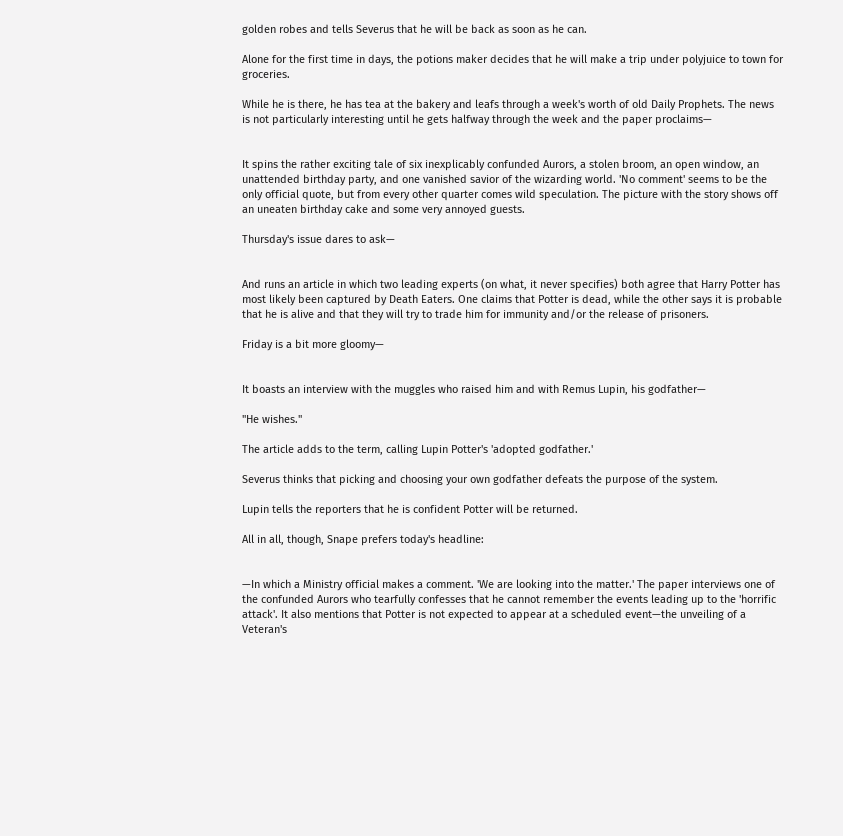golden robes and tells Severus that he will be back as soon as he can.

Alone for the first time in days, the potions maker decides that he will make a trip under polyjuice to town for groceries.

While he is there, he has tea at the bakery and leafs through a week's worth of old Daily Prophets. The news is not particularly interesting until he gets halfway through the week and the paper proclaims—


It spins the rather exciting tale of six inexplicably confunded Aurors, a stolen broom, an open window, an unattended birthday party, and one vanished savior of the wizarding world. 'No comment' seems to be the only official quote, but from every other quarter comes wild speculation. The picture with the story shows off an uneaten birthday cake and some very annoyed guests.

Thursday's issue dares to ask—


And runs an article in which two leading experts (on what, it never specifies) both agree that Harry Potter has most likely been captured by Death Eaters. One claims that Potter is dead, while the other says it is probable that he is alive and that they will try to trade him for immunity and/or the release of prisoners.

Friday is a bit more gloomy—


It boasts an interview with the muggles who raised him and with Remus Lupin, his godfather—

"He wishes."

The article adds to the term, calling Lupin Potter's 'adopted godfather.'

Severus thinks that picking and choosing your own godfather defeats the purpose of the system.

Lupin tells the reporters that he is confident Potter will be returned.

All in all, though, Snape prefers today's headline:


—In which a Ministry official makes a comment. 'We are looking into the matter.' The paper interviews one of the confunded Aurors who tearfully confesses that he cannot remember the events leading up to the 'horrific attack'. It also mentions that Potter is not expected to appear at a scheduled event—the unveiling of a Veteran's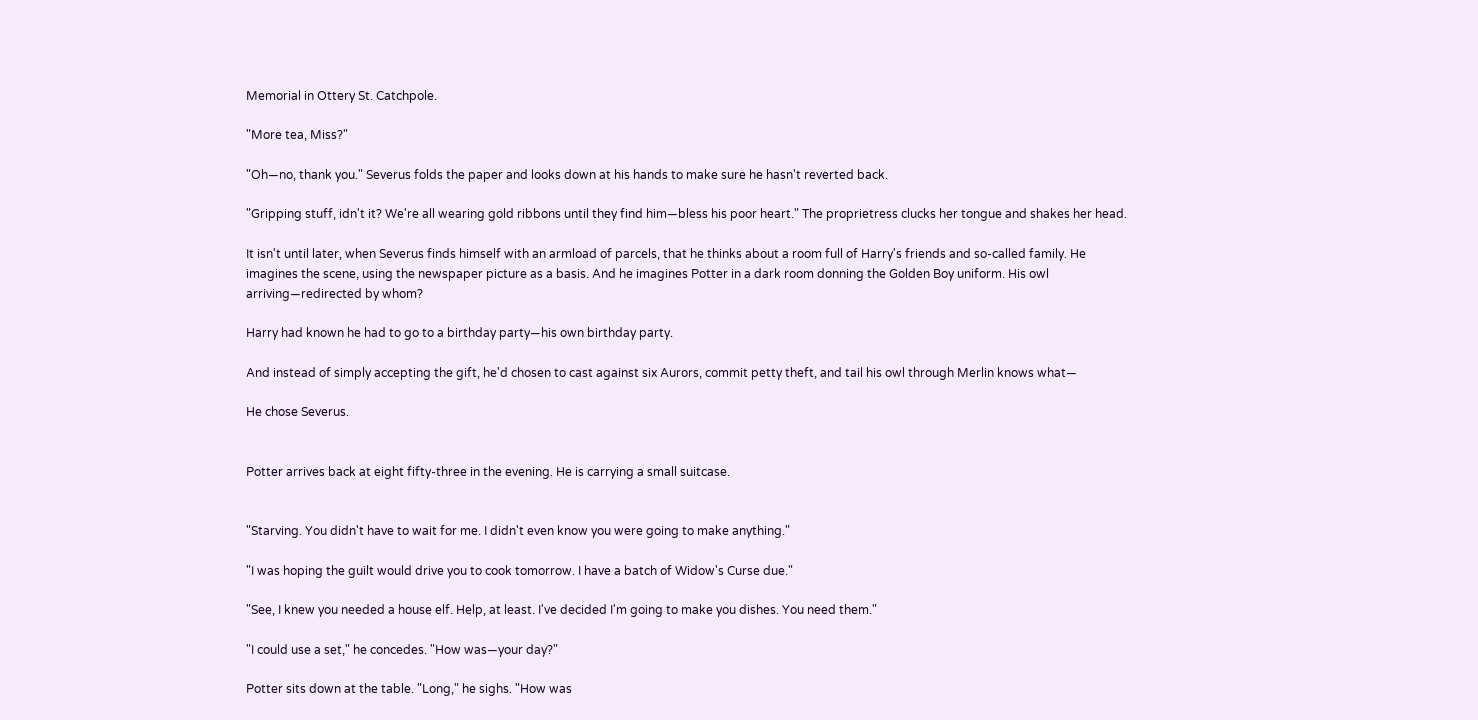Memorial in Ottery St. Catchpole.

"More tea, Miss?"

"Oh—no, thank you." Severus folds the paper and looks down at his hands to make sure he hasn't reverted back.

"Gripping stuff, idn't it? We're all wearing gold ribbons until they find him—bless his poor heart." The proprietress clucks her tongue and shakes her head.

It isn't until later, when Severus finds himself with an armload of parcels, that he thinks about a room full of Harry's friends and so-called family. He imagines the scene, using the newspaper picture as a basis. And he imagines Potter in a dark room donning the Golden Boy uniform. His owl arriving—redirected by whom?

Harry had known he had to go to a birthday party—his own birthday party.

And instead of simply accepting the gift, he'd chosen to cast against six Aurors, commit petty theft, and tail his owl through Merlin knows what—

He chose Severus.


Potter arrives back at eight fifty-three in the evening. He is carrying a small suitcase.


"Starving. You didn't have to wait for me. I didn't even know you were going to make anything."

"I was hoping the guilt would drive you to cook tomorrow. I have a batch of Widow's Curse due."

"See, I knew you needed a house elf. Help, at least. I've decided I'm going to make you dishes. You need them."

"I could use a set," he concedes. "How was—your day?"

Potter sits down at the table. "Long," he sighs. "How was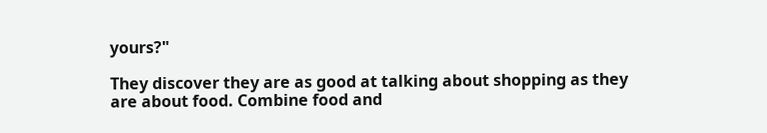yours?"

They discover they are as good at talking about shopping as they are about food. Combine food and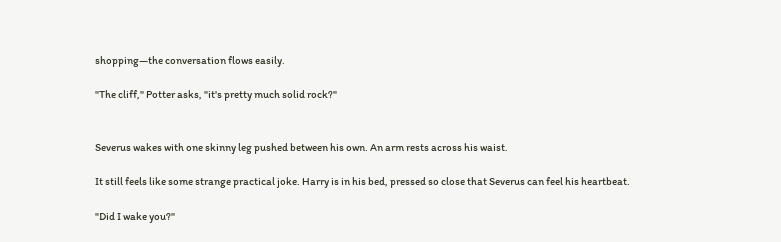shopping—the conversation flows easily.

"The cliff," Potter asks, "it's pretty much solid rock?"


Severus wakes with one skinny leg pushed between his own. An arm rests across his waist.

It still feels like some strange practical joke. Harry is in his bed, pressed so close that Severus can feel his heartbeat.

"Did I wake you?"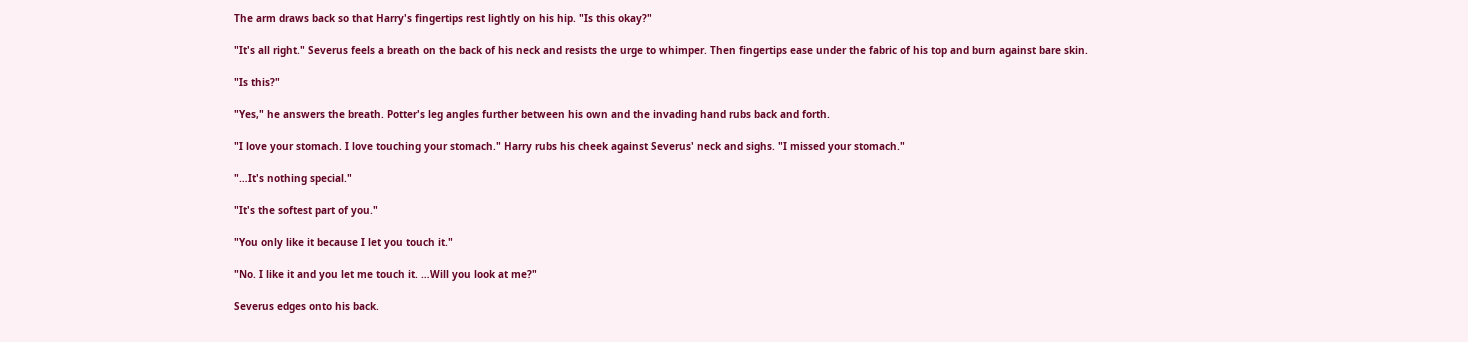The arm draws back so that Harry's fingertips rest lightly on his hip. "Is this okay?"

"It's all right." Severus feels a breath on the back of his neck and resists the urge to whimper. Then fingertips ease under the fabric of his top and burn against bare skin.

"Is this?"

"Yes," he answers the breath. Potter's leg angles further between his own and the invading hand rubs back and forth.

"I love your stomach. I love touching your stomach." Harry rubs his cheek against Severus' neck and sighs. "I missed your stomach."

"…It's nothing special."

"It's the softest part of you."

"You only like it because I let you touch it."

"No. I like it and you let me touch it. …Will you look at me?"

Severus edges onto his back.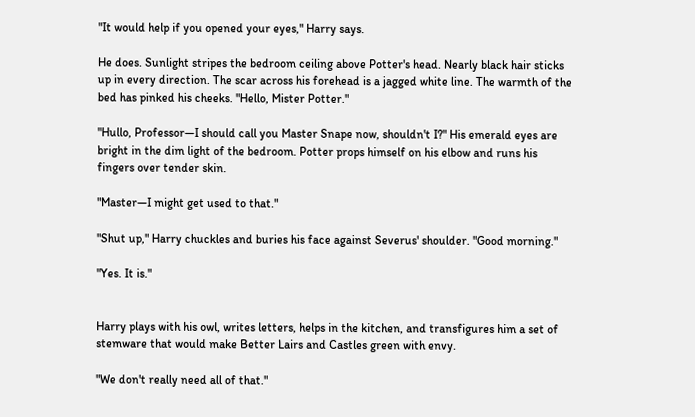"It would help if you opened your eyes," Harry says.

He does. Sunlight stripes the bedroom ceiling above Potter's head. Nearly black hair sticks up in every direction. The scar across his forehead is a jagged white line. The warmth of the bed has pinked his cheeks. "Hello, Mister Potter."

"Hullo, Professor—I should call you Master Snape now, shouldn't I?" His emerald eyes are bright in the dim light of the bedroom. Potter props himself on his elbow and runs his fingers over tender skin.

"Master—I might get used to that."

"Shut up," Harry chuckles and buries his face against Severus' shoulder. "Good morning."

"Yes. It is."


Harry plays with his owl, writes letters, helps in the kitchen, and transfigures him a set of stemware that would make Better Lairs and Castles green with envy.

"We don't really need all of that."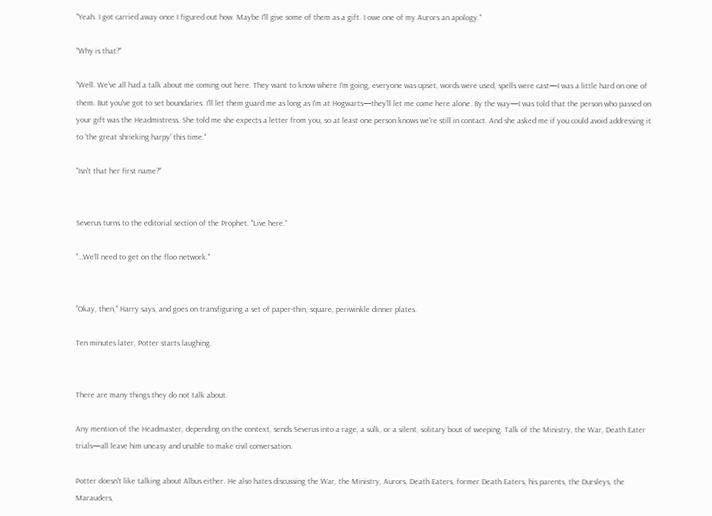"Yeah. I got carried away once I figured out how. Maybe I'll give some of them as a gift. I owe one of my Aurors an apology."

"Why is that?"

"Well. We've all had a talk about me coming out here. They want to know where I'm going, everyone was upset, words were used, spells were cast—I was a little hard on one of them. But you've got to set boundaries. I'll let them guard me as long as I'm at Hogwarts—they'll let me come here alone. By the way—I was told that the person who passed on your gift was the Headmistress. She told me she expects a letter from you, so at least one person knows we're still in contact. And she asked me if you could avoid addressing it to 'the great shrieking harpy' this time."

"Isn't that her first name?"


Severus turns to the editorial section of the Prophet. "Live here."

"…We'll need to get on the floo network."


"Okay, then," Harry says, and goes on transfiguring a set of paper-thin, square, periwinkle dinner plates.

Ten minutes later, Potter starts laughing.


There are many things they do not talk about.

Any mention of the Headmaster, depending on the context, sends Severus into a rage, a sulk, or a silent, solitary bout of weeping. Talk of the Ministry, the War, Death Eater trials—all leave him uneasy and unable to make civil conversation.

Potter doesn't like talking about Albus either. He also hates discussing the War, the Ministry, Aurors, Death Eaters, former Death Eaters, his parents, the Dursleys, the Marauders,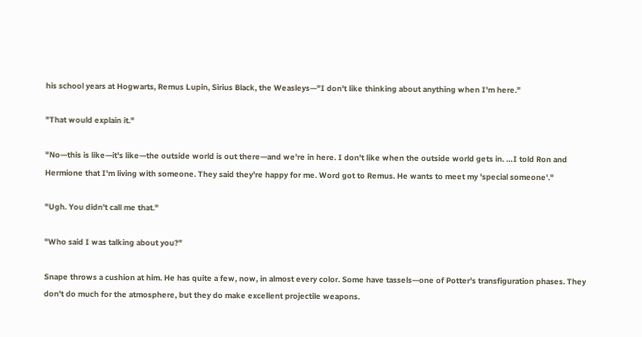his school years at Hogwarts, Remus Lupin, Sirius Black, the Weasleys—"I don't like thinking about anything when I'm here."

"That would explain it."

"No—this is like—it's like—the outside world is out there—and we're in here. I don't like when the outside world gets in. …I told Ron and Hermione that I'm living with someone. They said they're happy for me. Word got to Remus. He wants to meet my 'special someone'."

"Ugh. You didn't call me that."

"Who said I was talking about you?"

Snape throws a cushion at him. He has quite a few, now, in almost every color. Some have tassels—one of Potter's transfiguration phases. They don't do much for the atmosphere, but they do make excellent projectile weapons.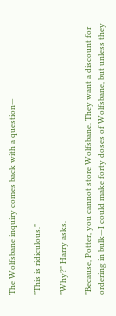The Wolfsbane inquiry comes back with a question—

"This is ridiculous."

"Why?" Harry asks.

"Because, Potter, you cannot store Wolfsbane. They want a discount for ordering in bulk—I could make forty doses of Wolfsbane, but unless they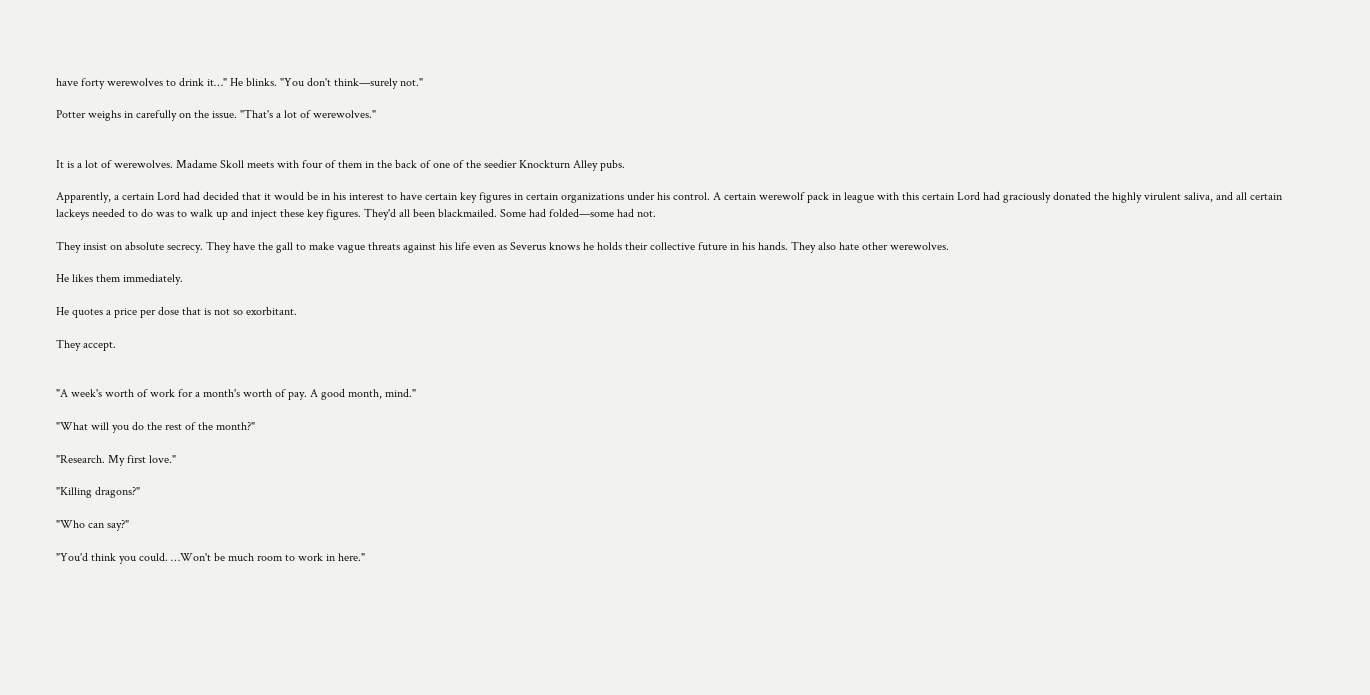have forty werewolves to drink it…" He blinks. "You don't think—surely not."

Potter weighs in carefully on the issue. "That's a lot of werewolves."


It is a lot of werewolves. Madame Skoll meets with four of them in the back of one of the seedier Knockturn Alley pubs.

Apparently, a certain Lord had decided that it would be in his interest to have certain key figures in certain organizations under his control. A certain werewolf pack in league with this certain Lord had graciously donated the highly virulent saliva, and all certain lackeys needed to do was to walk up and inject these key figures. They'd all been blackmailed. Some had folded—some had not.

They insist on absolute secrecy. They have the gall to make vague threats against his life even as Severus knows he holds their collective future in his hands. They also hate other werewolves.

He likes them immediately.

He quotes a price per dose that is not so exorbitant.

They accept.


"A week's worth of work for a month's worth of pay. A good month, mind."

"What will you do the rest of the month?"

"Research. My first love."

"Killing dragons?"

"Who can say?"

"You'd think you could. …Won't be much room to work in here."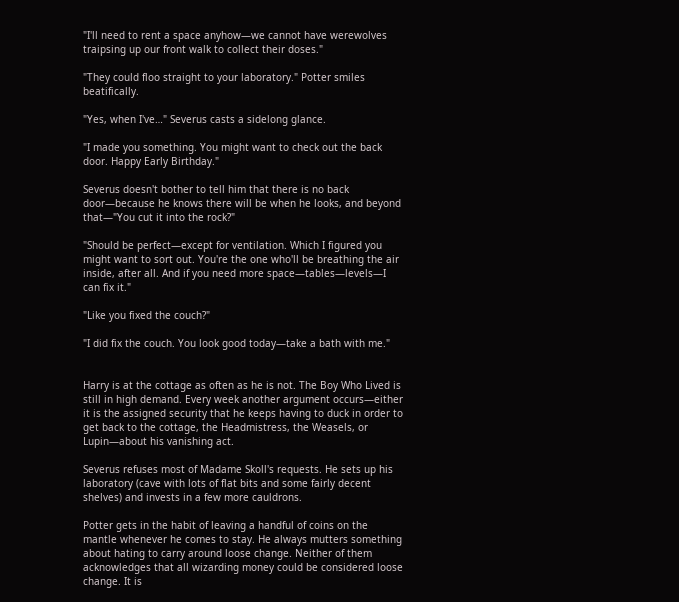"I'll need to rent a space anyhow—we cannot have werewolves traipsing up our front walk to collect their doses."

"They could floo straight to your laboratory." Potter smiles beatifically.

"Yes, when I've…" Severus casts a sidelong glance.

"I made you something. You might want to check out the back door. Happy Early Birthday."

Severus doesn't bother to tell him that there is no back door—because he knows there will be when he looks, and beyond that—"You cut it into the rock?"

"Should be perfect—except for ventilation. Which I figured you might want to sort out. You're the one who'll be breathing the air inside, after all. And if you need more space—tables—levels—I can fix it."

"Like you fixed the couch?"

"I did fix the couch. You look good today—take a bath with me."


Harry is at the cottage as often as he is not. The Boy Who Lived is still in high demand. Every week another argument occurs—either it is the assigned security that he keeps having to duck in order to get back to the cottage, the Headmistress, the Weasels, or Lupin—about his vanishing act.

Severus refuses most of Madame Skoll's requests. He sets up his laboratory (cave with lots of flat bits and some fairly decent shelves) and invests in a few more cauldrons.

Potter gets in the habit of leaving a handful of coins on the mantle whenever he comes to stay. He always mutters something about hating to carry around loose change. Neither of them acknowledges that all wizarding money could be considered loose change. It is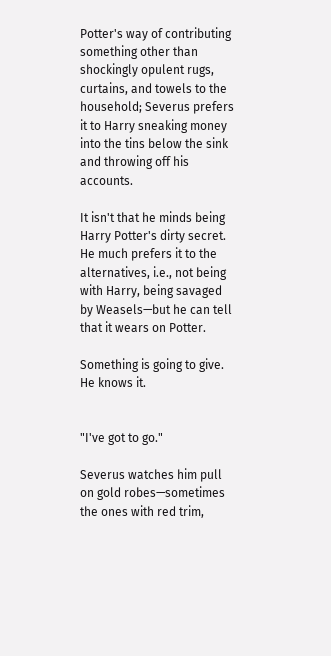Potter's way of contributing something other than shockingly opulent rugs, curtains, and towels to the household; Severus prefers it to Harry sneaking money into the tins below the sink and throwing off his accounts.

It isn't that he minds being Harry Potter's dirty secret. He much prefers it to the alternatives, i.e., not being with Harry, being savaged by Weasels—but he can tell that it wears on Potter.

Something is going to give. He knows it.


"I've got to go."

Severus watches him pull on gold robes—sometimes the ones with red trim,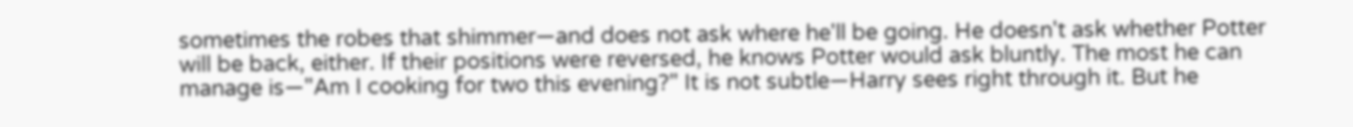sometimes the robes that shimmer—and does not ask where he'll be going. He doesn't ask whether Potter will be back, either. If their positions were reversed, he knows Potter would ask bluntly. The most he can manage is—"Am I cooking for two this evening?" It is not subtle—Harry sees right through it. But he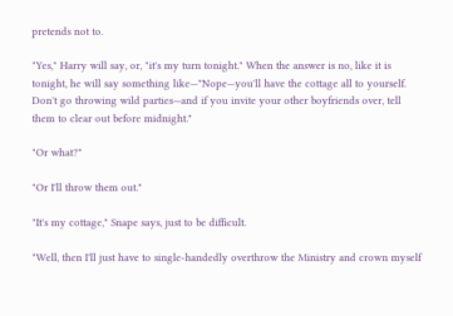pretends not to.

"Yes," Harry will say, or, "it's my turn tonight." When the answer is no, like it is tonight, he will say something like—"Nope—you'll have the cottage all to yourself. Don't go throwing wild parties—and if you invite your other boyfriends over, tell them to clear out before midnight."

"Or what?"

"Or I'll throw them out."

"It's my cottage," Snape says, just to be difficult.

"Well, then I'll just have to single-handedly overthrow the Ministry and crown myself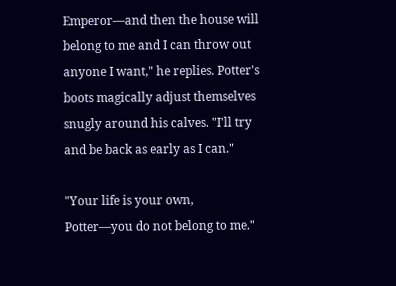Emperor—and then the house will belong to me and I can throw out anyone I want," he replies. Potter's boots magically adjust themselves snugly around his calves. "I'll try and be back as early as I can."

"Your life is your own, Potter—you do not belong to me."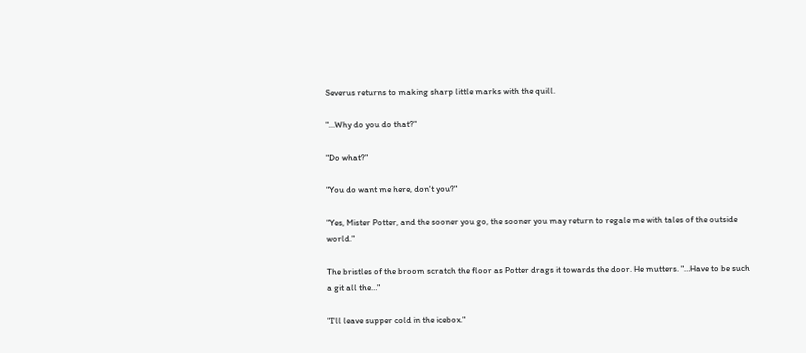Severus returns to making sharp little marks with the quill.

"…Why do you do that?"

"Do what?"

"You do want me here, don't you?"

"Yes, Mister Potter, and the sooner you go, the sooner you may return to regale me with tales of the outside world."

The bristles of the broom scratch the floor as Potter drags it towards the door. He mutters. "…Have to be such a git all the…"

"I'll leave supper cold in the icebox."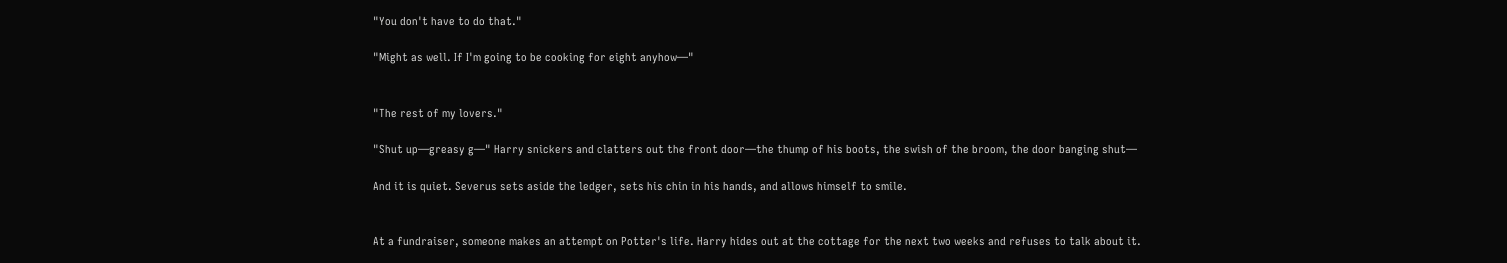"You don't have to do that."

"Might as well. If I'm going to be cooking for eight anyhow—"


"The rest of my lovers."

"Shut up—greasy g—" Harry snickers and clatters out the front door—the thump of his boots, the swish of the broom, the door banging shut—

And it is quiet. Severus sets aside the ledger, sets his chin in his hands, and allows himself to smile.


At a fundraiser, someone makes an attempt on Potter's life. Harry hides out at the cottage for the next two weeks and refuses to talk about it.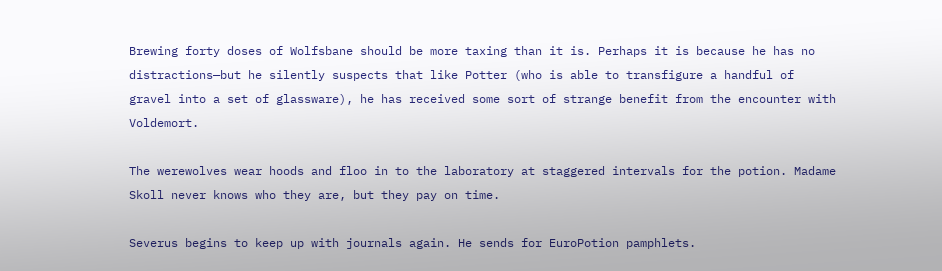Brewing forty doses of Wolfsbane should be more taxing than it is. Perhaps it is because he has no distractions—but he silently suspects that like Potter (who is able to transfigure a handful of gravel into a set of glassware), he has received some sort of strange benefit from the encounter with Voldemort.

The werewolves wear hoods and floo in to the laboratory at staggered intervals for the potion. Madame Skoll never knows who they are, but they pay on time.

Severus begins to keep up with journals again. He sends for EuroPotion pamphlets.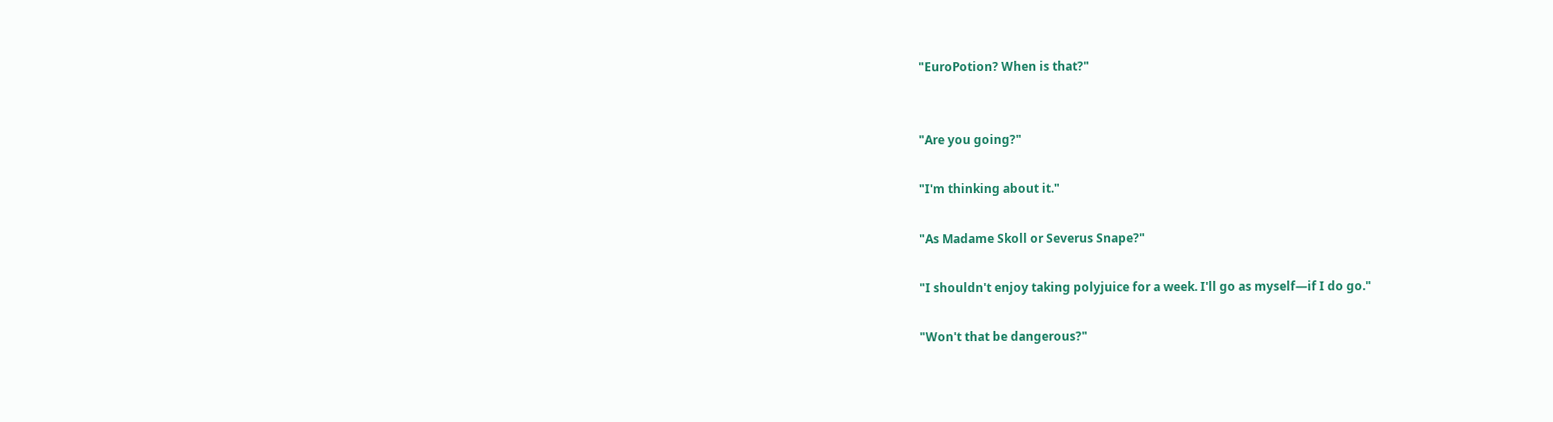"EuroPotion? When is that?"


"Are you going?"

"I'm thinking about it."

"As Madame Skoll or Severus Snape?"

"I shouldn't enjoy taking polyjuice for a week. I'll go as myself—if I do go."

"Won't that be dangerous?"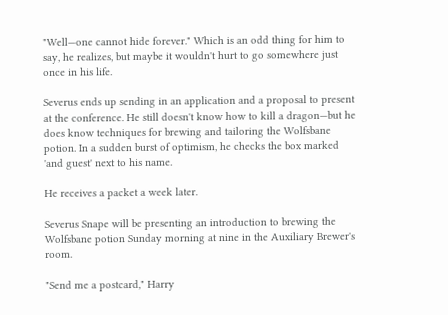"Well—one cannot hide forever." Which is an odd thing for him to say, he realizes, but maybe it wouldn't hurt to go somewhere just once in his life.

Severus ends up sending in an application and a proposal to present at the conference. He still doesn't know how to kill a dragon—but he does know techniques for brewing and tailoring the Wolfsbane potion. In a sudden burst of optimism, he checks the box marked 'and guest' next to his name.

He receives a packet a week later.

Severus Snape will be presenting an introduction to brewing the Wolfsbane potion Sunday morning at nine in the Auxiliary Brewer's room.

"Send me a postcard," Harry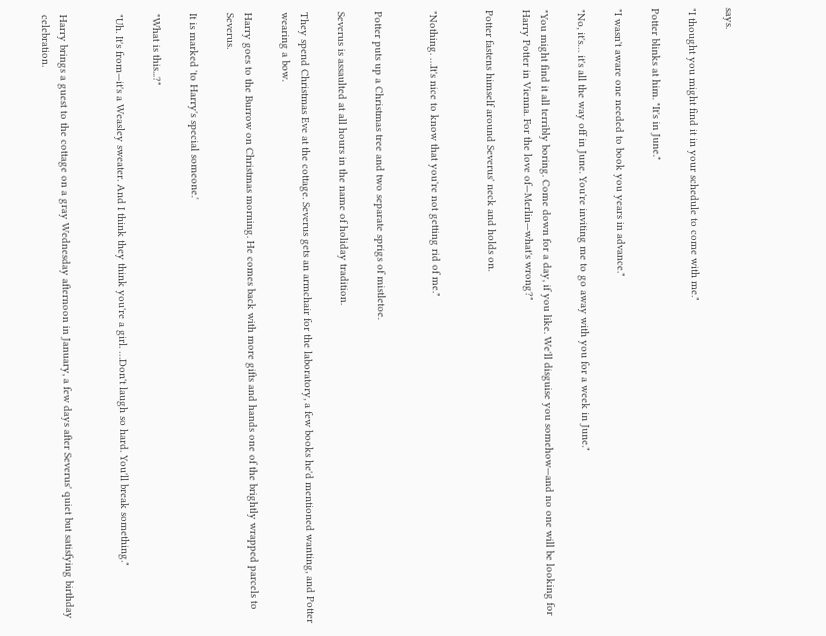says.

"I thought you might find it in your schedule to come with me."

Potter blinks at him. "It's in June."

"I wasn't aware one needed to book you years in advance."

"No, it's… it's all the way off in June. You're inviting me to go away with you for a week in June."

"You might find it all terribly boring. Come down for a day, if you like. We'll disguise you somehow—and no one will be looking for Harry Potter in Vienna. For the love of—Merlin—what's wrong?"

Potter fastens himself around Severus' neck and holds on.


"Nothing. …It's nice to know that you're not getting rid of me."


Potter puts up a Christmas tree and two separate sprigs of mistletoe.

Severus is assaulted at all hours in the name of holiday tradition.

They spend Christmas Eve at the cottage. Severus gets an armchair for the laboratory, a few books he'd mentioned wanting, and Potter wearing a bow.

Harry goes to the Burrow on Christmas morning. He comes back with more gifts and hands one of the brightly wrapped parcels to Severus.

It is marked 'to Harry's special someone.'

"What is this...?"

"Uh. It's from—it's a Weasley sweater. And I think they think you're a girl. …Don't laugh so hard. You'll break something."


Harry brings a guest to the cottage on a gray Wednesday afternoon in January, a few days after Severus' quiet but satisfying birthday celebration.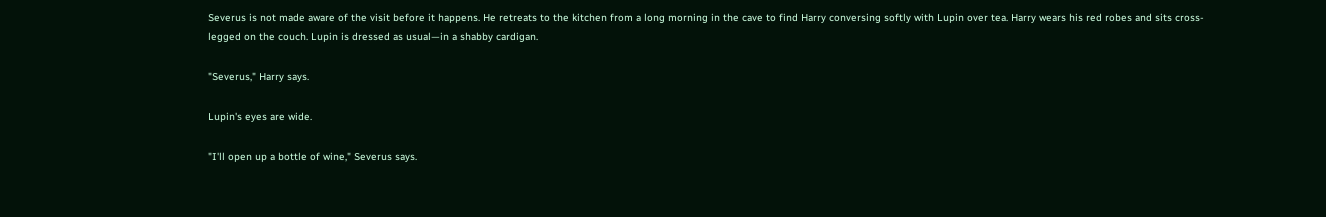Severus is not made aware of the visit before it happens. He retreats to the kitchen from a long morning in the cave to find Harry conversing softly with Lupin over tea. Harry wears his red robes and sits cross-legged on the couch. Lupin is dressed as usual—in a shabby cardigan.

"Severus," Harry says.

Lupin's eyes are wide.

"I'll open up a bottle of wine," Severus says.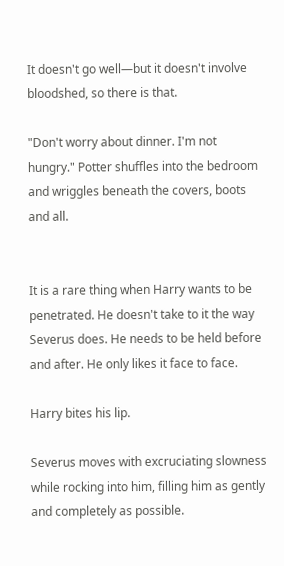It doesn't go well—but it doesn't involve bloodshed, so there is that.

"Don't worry about dinner. I'm not hungry." Potter shuffles into the bedroom and wriggles beneath the covers, boots and all.


It is a rare thing when Harry wants to be penetrated. He doesn't take to it the way Severus does. He needs to be held before and after. He only likes it face to face.

Harry bites his lip.

Severus moves with excruciating slowness while rocking into him, filling him as gently and completely as possible.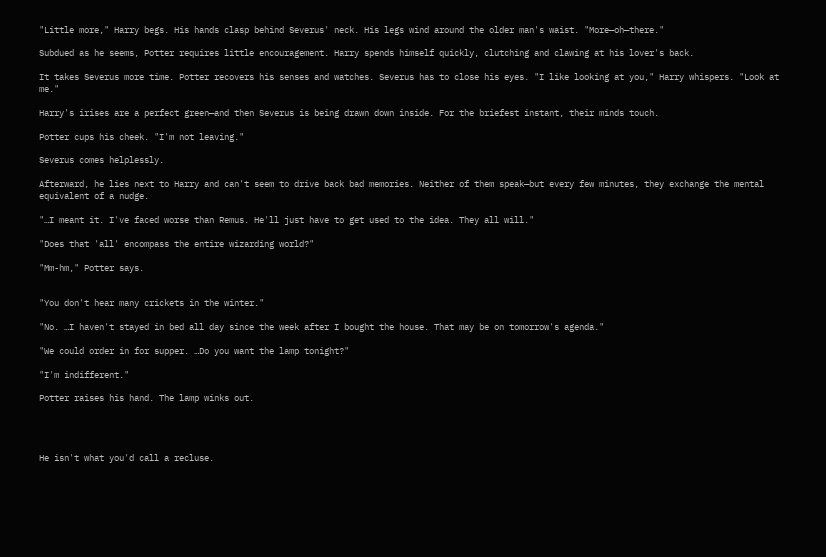"Little more," Harry begs. His hands clasp behind Severus' neck. His legs wind around the older man's waist. "More—oh—there."

Subdued as he seems, Potter requires little encouragement. Harry spends himself quickly, clutching and clawing at his lover's back.

It takes Severus more time. Potter recovers his senses and watches. Severus has to close his eyes. "I like looking at you," Harry whispers. "Look at me."

Harry's irises are a perfect green—and then Severus is being drawn down inside. For the briefest instant, their minds touch.

Potter cups his cheek. "I'm not leaving."

Severus comes helplessly.

Afterward, he lies next to Harry and can't seem to drive back bad memories. Neither of them speak—but every few minutes, they exchange the mental equivalent of a nudge.

"…I meant it. I've faced worse than Remus. He'll just have to get used to the idea. They all will."

"Does that 'all' encompass the entire wizarding world?"

"Mm-hm," Potter says.


"You don't hear many crickets in the winter."

"No. …I haven't stayed in bed all day since the week after I bought the house. That may be on tomorrow's agenda."

"We could order in for supper. …Do you want the lamp tonight?"

"I'm indifferent."

Potter raises his hand. The lamp winks out.




He isn't what you'd call a recluse.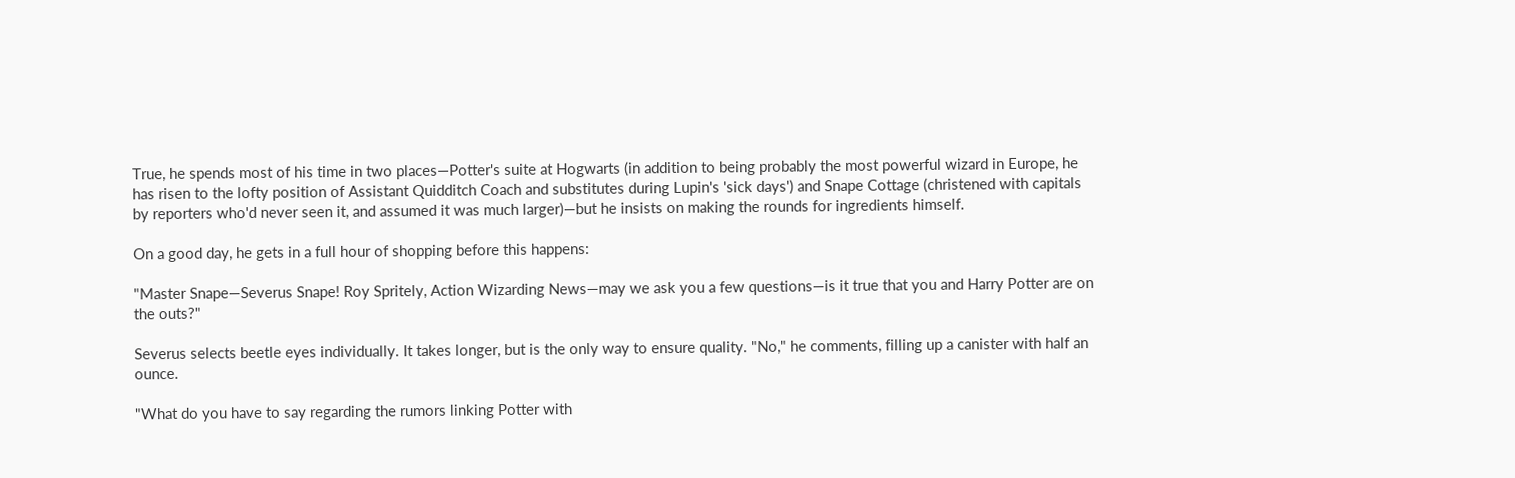True, he spends most of his time in two places—Potter's suite at Hogwarts (in addition to being probably the most powerful wizard in Europe, he has risen to the lofty position of Assistant Quidditch Coach and substitutes during Lupin's 'sick days') and Snape Cottage (christened with capitals by reporters who'd never seen it, and assumed it was much larger)—but he insists on making the rounds for ingredients himself.

On a good day, he gets in a full hour of shopping before this happens:

"Master Snape—Severus Snape! Roy Spritely, Action Wizarding News—may we ask you a few questions—is it true that you and Harry Potter are on the outs?"

Severus selects beetle eyes individually. It takes longer, but is the only way to ensure quality. "No," he comments, filling up a canister with half an ounce.

"What do you have to say regarding the rumors linking Potter with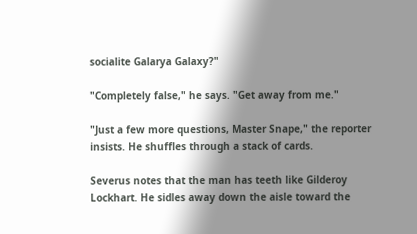socialite Galarya Galaxy?"

"Completely false," he says. "Get away from me."

"Just a few more questions, Master Snape," the reporter insists. He shuffles through a stack of cards.

Severus notes that the man has teeth like Gilderoy Lockhart. He sidles away down the aisle toward the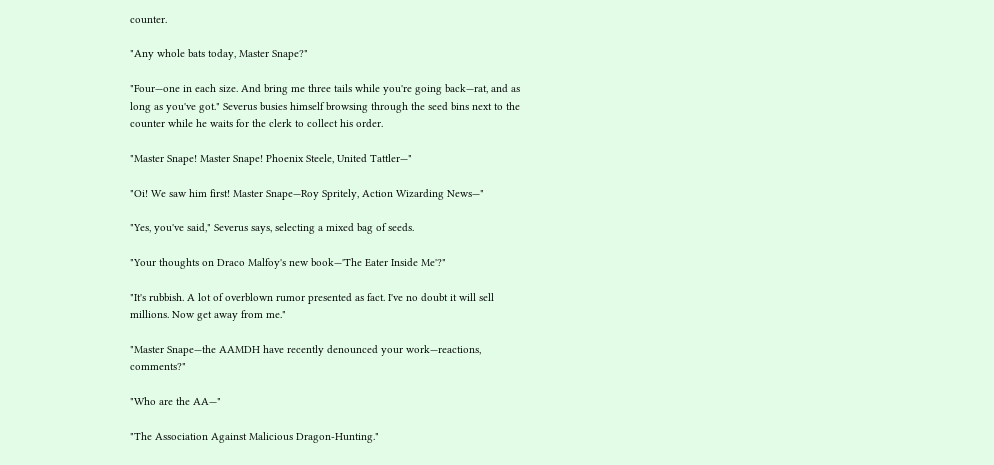counter.

"Any whole bats today, Master Snape?"

"Four—one in each size. And bring me three tails while you're going back—rat, and as long as you've got." Severus busies himself browsing through the seed bins next to the counter while he waits for the clerk to collect his order.

"Master Snape! Master Snape! Phoenix Steele, United Tattler—"

"Oi! We saw him first! Master Snape—Roy Spritely, Action Wizarding News—"

"Yes, you've said," Severus says, selecting a mixed bag of seeds.

"Your thoughts on Draco Malfoy's new book—'The Eater Inside Me'?"

"It's rubbish. A lot of overblown rumor presented as fact. I've no doubt it will sell millions. Now get away from me."

"Master Snape—the AAMDH have recently denounced your work—reactions, comments?"

"Who are the AA—"

"The Association Against Malicious Dragon-Hunting."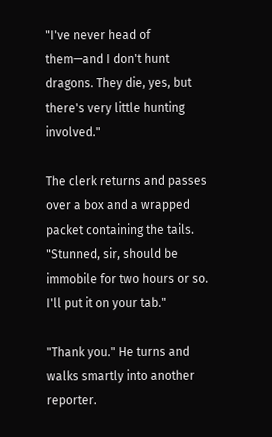"I've never head of them—and I don't hunt dragons. They die, yes, but there's very little hunting involved."

The clerk returns and passes over a box and a wrapped packet containing the tails. "Stunned, sir, should be immobile for two hours or so. I'll put it on your tab."

"Thank you." He turns and walks smartly into another reporter.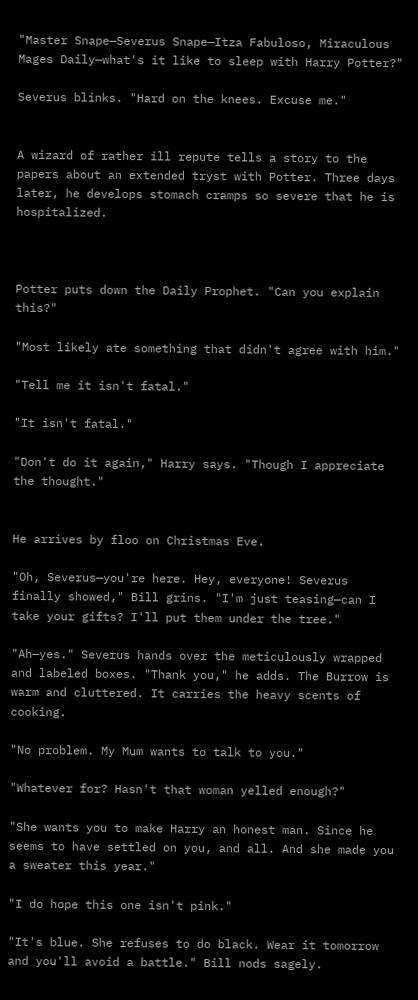"Master Snape—Severus Snape—Itza Fabuloso, Miraculous Mages Daily—what's it like to sleep with Harry Potter?"

Severus blinks. "Hard on the knees. Excuse me."


A wizard of rather ill repute tells a story to the papers about an extended tryst with Potter. Three days later, he develops stomach cramps so severe that he is hospitalized.



Potter puts down the Daily Prophet. "Can you explain this?"

"Most likely ate something that didn't agree with him."

"Tell me it isn't fatal."

"It isn't fatal."

"Don't do it again," Harry says. "Though I appreciate the thought."


He arrives by floo on Christmas Eve.

"Oh, Severus—you're here. Hey, everyone! Severus finally showed," Bill grins. "I'm just teasing—can I take your gifts? I'll put them under the tree."

"Ah—yes." Severus hands over the meticulously wrapped and labeled boxes. "Thank you," he adds. The Burrow is warm and cluttered. It carries the heavy scents of cooking.

"No problem. My Mum wants to talk to you."

"Whatever for? Hasn't that woman yelled enough?"

"She wants you to make Harry an honest man. Since he seems to have settled on you, and all. And she made you a sweater this year."

"I do hope this one isn't pink."

"It's blue. She refuses to do black. Wear it tomorrow and you'll avoid a battle." Bill nods sagely.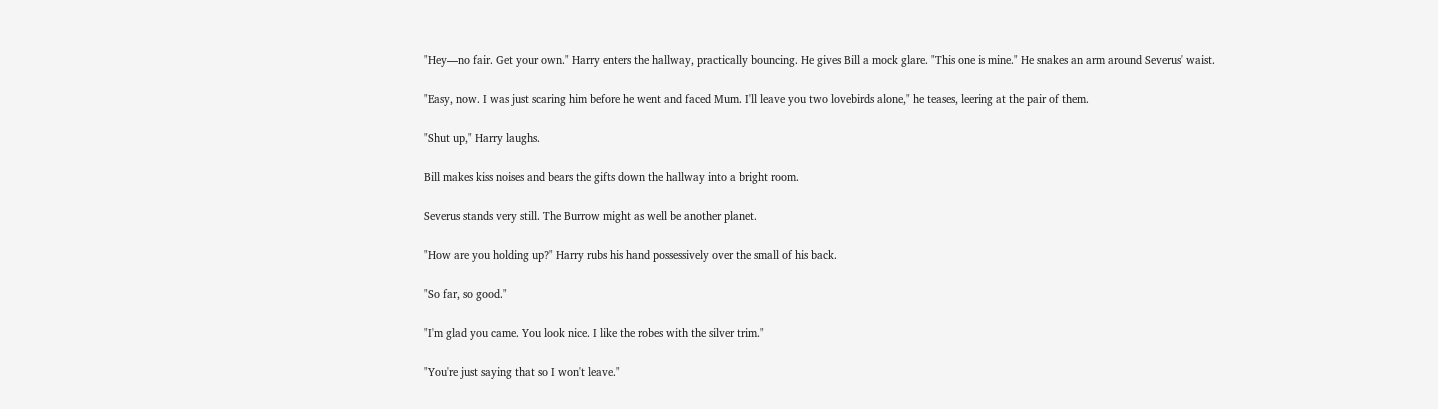"Hey—no fair. Get your own." Harry enters the hallway, practically bouncing. He gives Bill a mock glare. "This one is mine." He snakes an arm around Severus' waist.

"Easy, now. I was just scaring him before he went and faced Mum. I'll leave you two lovebirds alone," he teases, leering at the pair of them.

"Shut up," Harry laughs.

Bill makes kiss noises and bears the gifts down the hallway into a bright room.

Severus stands very still. The Burrow might as well be another planet.

"How are you holding up?" Harry rubs his hand possessively over the small of his back.

"So far, so good."

"I'm glad you came. You look nice. I like the robes with the silver trim."

"You're just saying that so I won't leave."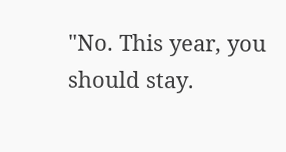"No. This year, you should stay.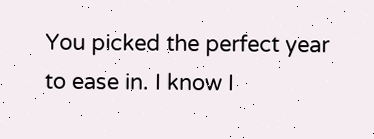You picked the perfect year to ease in. I know I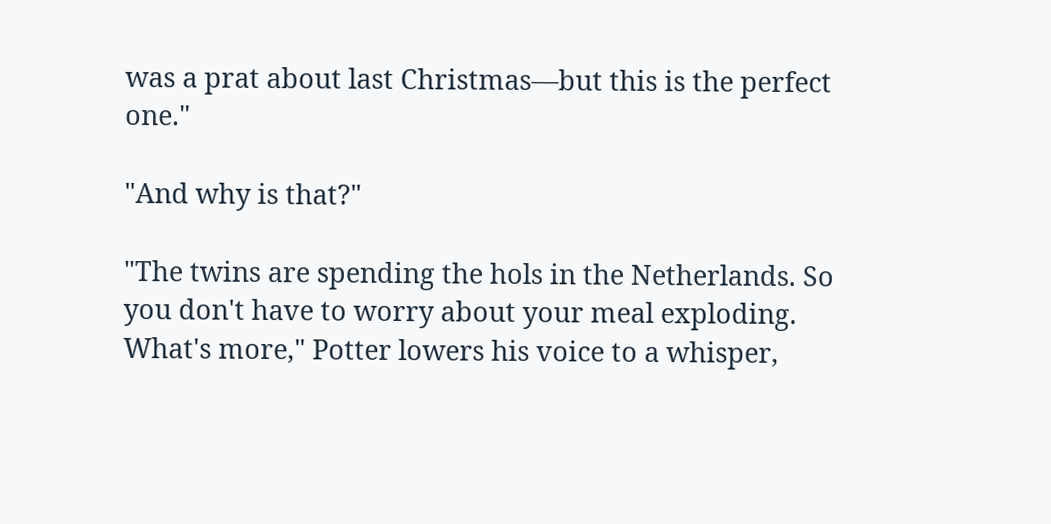was a prat about last Christmas—but this is the perfect one."

"And why is that?"

"The twins are spending the hols in the Netherlands. So you don't have to worry about your meal exploding. What's more," Potter lowers his voice to a whisper,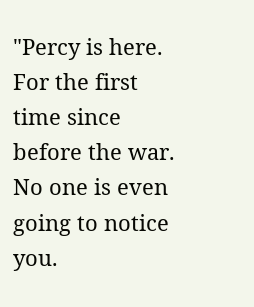"Percy is here. For the first time since before the war. No one is even going to notice you.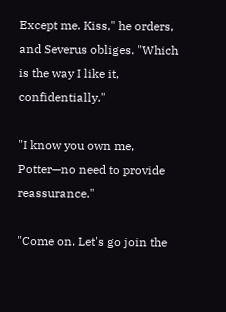Except me. Kiss," he orders, and Severus obliges. "Which is the way I like it, confidentially."

"I know you own me, Potter—no need to provide reassurance."

"Come on. Let's go join the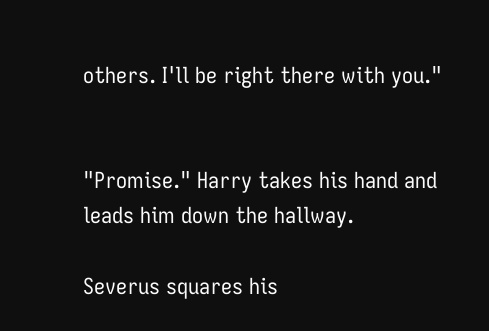others. I'll be right there with you."


"Promise." Harry takes his hand and leads him down the hallway.

Severus squares his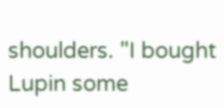shoulders. "I bought Lupin some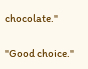chocolate."

"Good choice."